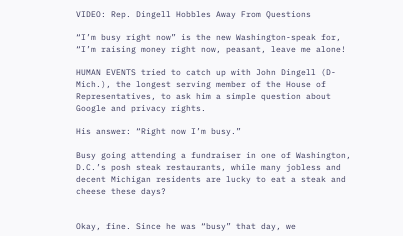VIDEO: Rep. Dingell Hobbles Away From Questions

“I’m busy right now” is the new Washington-speak for, “I’m raising money right now, peasant, leave me alone!

HUMAN EVENTS tried to catch up with John Dingell (D-Mich.), the longest serving member of the House of Representatives, to ask him a simple question about Google and privacy rights.

His answer: “Right now I’m busy.”

Busy going attending a fundraiser in one of Washington, D.C.’s posh steak restaurants, while many jobless and decent Michigan residents are lucky to eat a steak and cheese these days?


Okay, fine. Since he was “busy” that day, we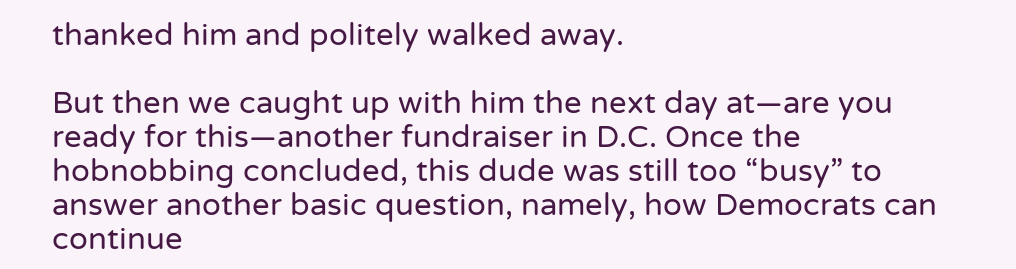thanked him and politely walked away.

But then we caught up with him the next day at—are you ready for this—another fundraiser in D.C. Once the hobnobbing concluded, this dude was still too “busy” to answer another basic question, namely, how Democrats can continue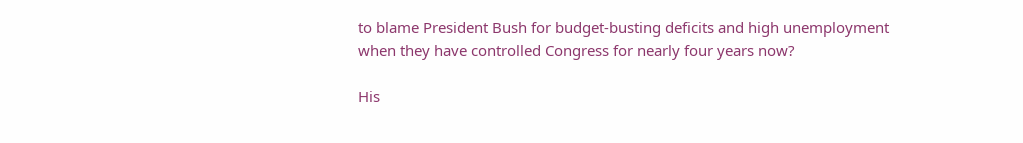to blame President Bush for budget-busting deficits and high unemployment when they have controlled Congress for nearly four years now?

His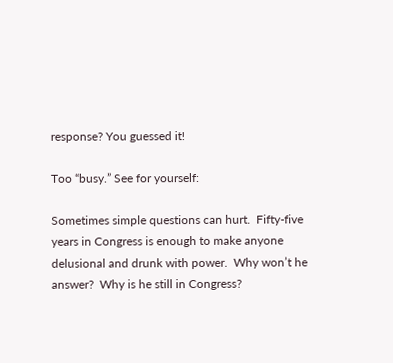response? You guessed it!

Too “busy.” See for yourself:

Sometimes simple questions can hurt.  Fifty-five years in Congress is enough to make anyone delusional and drunk with power.  Why won’t he answer?  Why is he still in Congress?